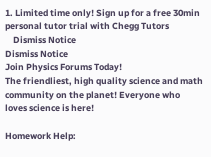1. Limited time only! Sign up for a free 30min personal tutor trial with Chegg Tutors
    Dismiss Notice
Dismiss Notice
Join Physics Forums Today!
The friendliest, high quality science and math community on the planet! Everyone who loves science is here!

Homework Help: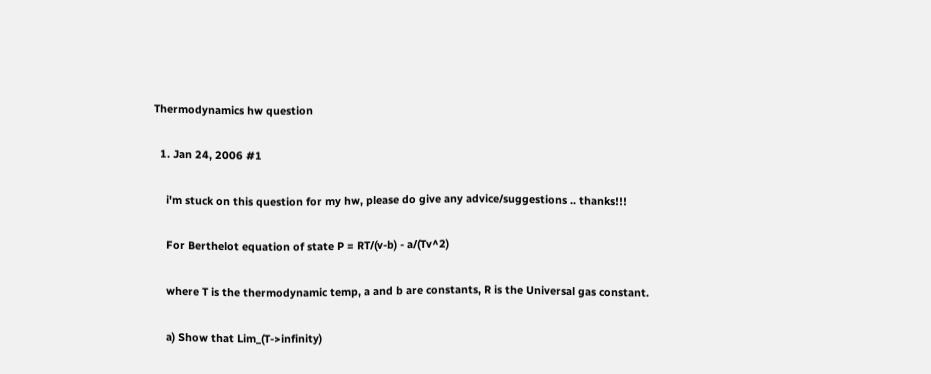Thermodynamics hw question

  1. Jan 24, 2006 #1

    i'm stuck on this question for my hw, please do give any advice/suggestions .. thanks!!!

    For Berthelot equation of state P = RT/(v-b) - a/(Tv^2)

    where T is the thermodynamic temp, a and b are constants, R is the Universal gas constant.

    a) Show that Lim_(T->infinity)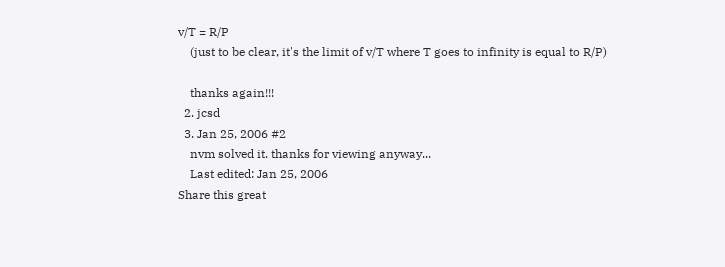v/T = R/P
    (just to be clear, it's the limit of v/T where T goes to infinity is equal to R/P)

    thanks again!!!
  2. jcsd
  3. Jan 25, 2006 #2
    nvm solved it. thanks for viewing anyway...
    Last edited: Jan 25, 2006
Share this great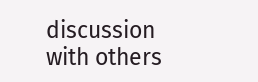discussion with others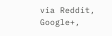via Reddit, Google+,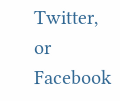Twitter, or Facebook